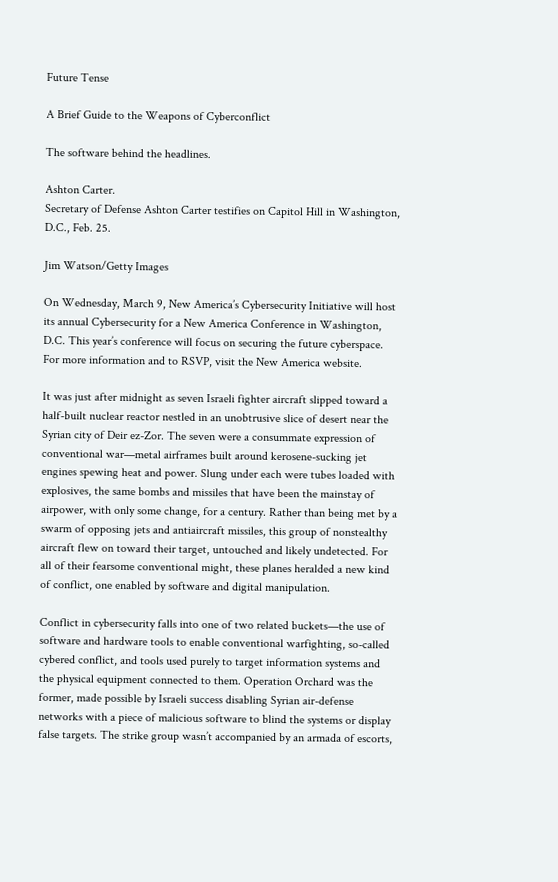Future Tense

A Brief Guide to the Weapons of Cyberconflict

The software behind the headlines.

Ashton Carter.
Secretary of Defense Ashton Carter testifies on Capitol Hill in Washington, D.C., Feb. 25.

Jim Watson/Getty Images

On Wednesday, March 9, New America’s Cybersecurity Initiative will host its annual Cybersecurity for a New America Conference in Washington, D.C. This year’s conference will focus on securing the future cyberspace. For more information and to RSVP, visit the New America website.

It was just after midnight as seven Israeli fighter aircraft slipped toward a half-built nuclear reactor nestled in an unobtrusive slice of desert near the Syrian city of Deir ez-Zor. The seven were a consummate expression of conventional war—metal airframes built around kerosene-sucking jet engines spewing heat and power. Slung under each were tubes loaded with explosives, the same bombs and missiles that have been the mainstay of airpower, with only some change, for a century. Rather than being met by a swarm of opposing jets and antiaircraft missiles, this group of nonstealthy aircraft flew on toward their target, untouched and likely undetected. For all of their fearsome conventional might, these planes heralded a new kind of conflict, one enabled by software and digital manipulation.

Conflict in cybersecurity falls into one of two related buckets—the use of software and hardware tools to enable conventional warfighting, so-called cybered conflict, and tools used purely to target information systems and the physical equipment connected to them. Operation Orchard was the former, made possible by Israeli success disabling Syrian air-defense networks with a piece of malicious software to blind the systems or display false targets. The strike group wasn’t accompanied by an armada of escorts,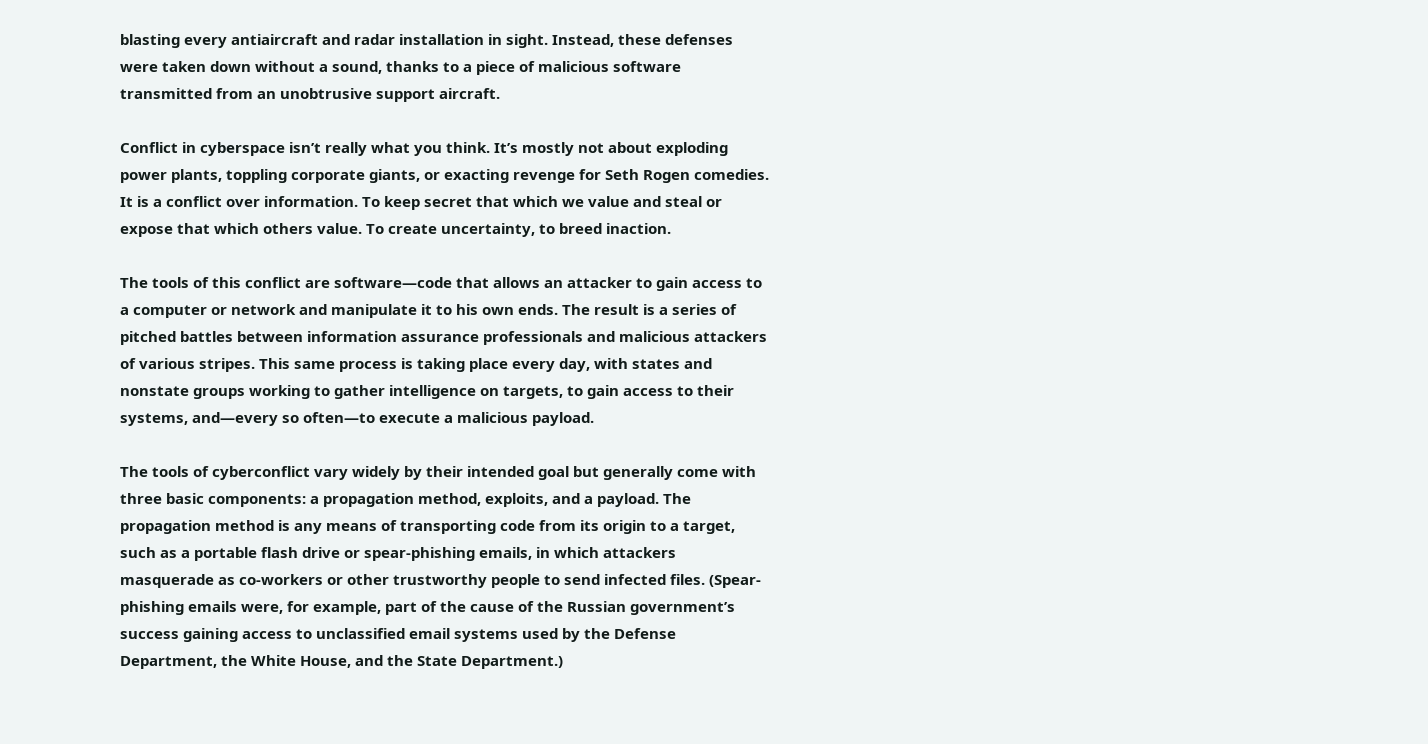blasting every antiaircraft and radar installation in sight. Instead, these defenses were taken down without a sound, thanks to a piece of malicious software transmitted from an unobtrusive support aircraft.

Conflict in cyberspace isn’t really what you think. It’s mostly not about exploding power plants, toppling corporate giants, or exacting revenge for Seth Rogen comedies. It is a conflict over information. To keep secret that which we value and steal or expose that which others value. To create uncertainty, to breed inaction.

The tools of this conflict are software—code that allows an attacker to gain access to a computer or network and manipulate it to his own ends. The result is a series of pitched battles between information assurance professionals and malicious attackers of various stripes. This same process is taking place every day, with states and nonstate groups working to gather intelligence on targets, to gain access to their systems, and—every so often—to execute a malicious payload.

The tools of cyberconflict vary widely by their intended goal but generally come with three basic components: a propagation method, exploits, and a payload. The propagation method is any means of transporting code from its origin to a target, such as a portable flash drive or spear-phishing emails, in which attackers masquerade as co-workers or other trustworthy people to send infected files. (Spear-phishing emails were, for example, part of the cause of the Russian government’s success gaining access to unclassified email systems used by the Defense Department, the White House, and the State Department.)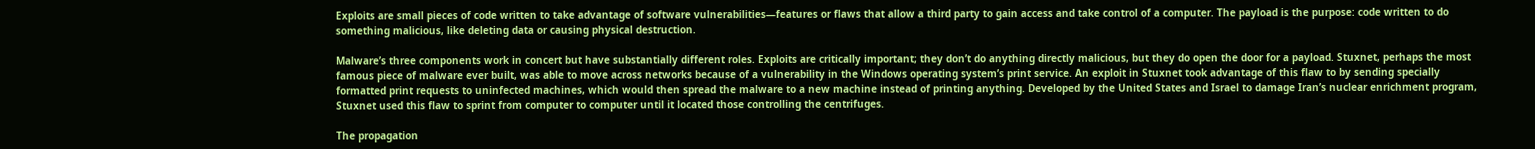Exploits are small pieces of code written to take advantage of software vulnerabilities—features or flaws that allow a third party to gain access and take control of a computer. The payload is the purpose: code written to do something malicious, like deleting data or causing physical destruction.

Malware’s three components work in concert but have substantially different roles. Exploits are critically important; they don’t do anything directly malicious, but they do open the door for a payload. Stuxnet, perhaps the most famous piece of malware ever built, was able to move across networks because of a vulnerability in the Windows operating system’s print service. An exploit in Stuxnet took advantage of this flaw to by sending specially formatted print requests to uninfected machines, which would then spread the malware to a new machine instead of printing anything. Developed by the United States and Israel to damage Iran’s nuclear enrichment program, Stuxnet used this flaw to sprint from computer to computer until it located those controlling the centrifuges.

The propagation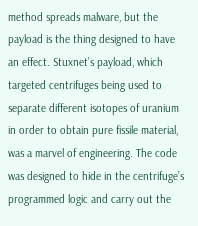method spreads malware, but the payload is the thing designed to have an effect. Stuxnet’s payload, which targeted centrifuges being used to separate different isotopes of uranium in order to obtain pure fissile material, was a marvel of engineering. The code was designed to hide in the centrifuge’s programmed logic and carry out the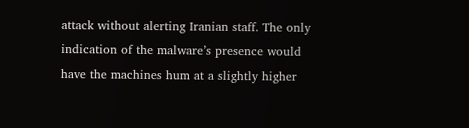attack without alerting Iranian staff. The only indication of the malware’s presence would have the machines hum at a slightly higher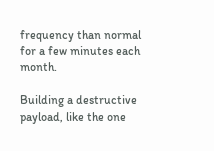frequency than normal for a few minutes each month.

Building a destructive payload, like the one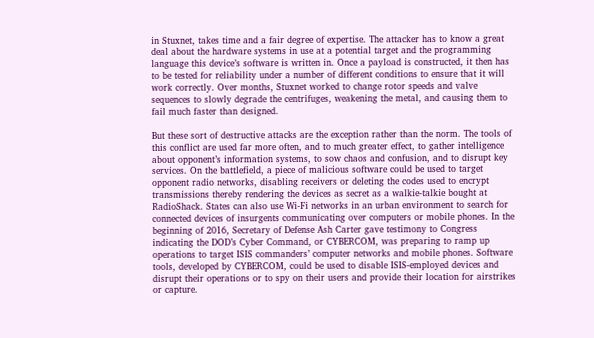in Stuxnet, takes time and a fair degree of expertise. The attacker has to know a great deal about the hardware systems in use at a potential target and the programming language this device’s software is written in. Once a payload is constructed, it then has to be tested for reliability under a number of different conditions to ensure that it will work correctly. Over months, Stuxnet worked to change rotor speeds and valve sequences to slowly degrade the centrifuges, weakening the metal, and causing them to fail much faster than designed.

But these sort of destructive attacks are the exception rather than the norm. The tools of this conflict are used far more often, and to much greater effect, to gather intelligence about opponent’s information systems, to sow chaos and confusion, and to disrupt key services. On the battlefield, a piece of malicious software could be used to target opponent radio networks, disabling receivers or deleting the codes used to encrypt transmissions thereby rendering the devices as secret as a walkie-talkie bought at RadioShack. States can also use Wi-Fi networks in an urban environment to search for connected devices of insurgents communicating over computers or mobile phones. In the beginning of 2016, Secretary of Defense Ash Carter gave testimony to Congress indicating the DOD’s Cyber Command, or CYBERCOM, was preparing to ramp up operations to target ISIS commanders’ computer networks and mobile phones. Software tools, developed by CYBERCOM, could be used to disable ISIS-employed devices and disrupt their operations or to spy on their users and provide their location for airstrikes or capture.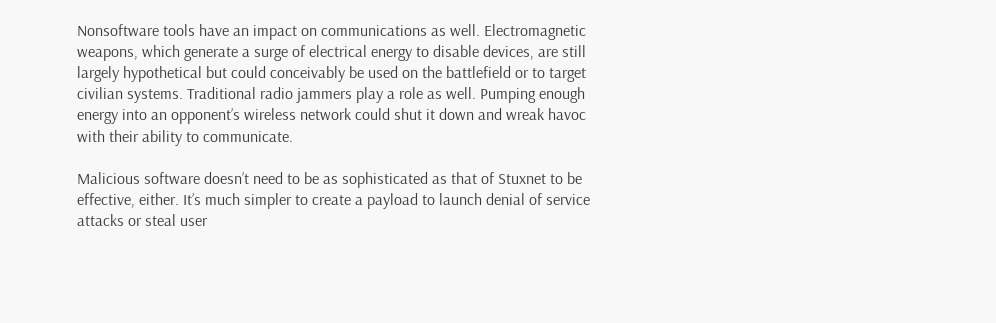Nonsoftware tools have an impact on communications as well. Electromagnetic weapons, which generate a surge of electrical energy to disable devices, are still largely hypothetical but could conceivably be used on the battlefield or to target civilian systems. Traditional radio jammers play a role as well. Pumping enough energy into an opponent’s wireless network could shut it down and wreak havoc with their ability to communicate.

Malicious software doesn’t need to be as sophisticated as that of Stuxnet to be effective, either. It’s much simpler to create a payload to launch denial of service attacks or steal user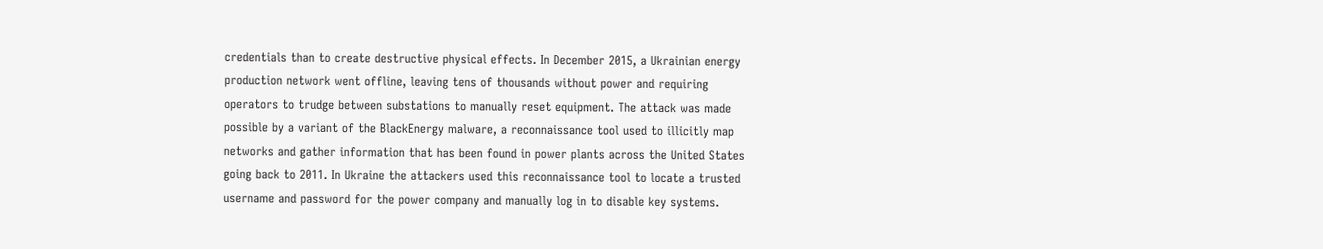credentials than to create destructive physical effects. In December 2015, a Ukrainian energy production network went offline, leaving tens of thousands without power and requiring operators to trudge between substations to manually reset equipment. The attack was made possible by a variant of the BlackEnergy malware, a reconnaissance tool used to illicitly map networks and gather information that has been found in power plants across the United States going back to 2011. In Ukraine the attackers used this reconnaissance tool to locate a trusted username and password for the power company and manually log in to disable key systems.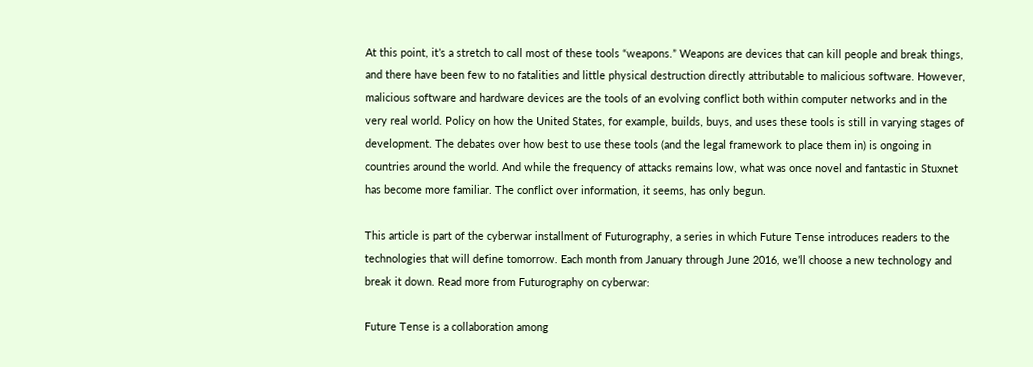At this point, it’s a stretch to call most of these tools “weapons.” Weapons are devices that can kill people and break things, and there have been few to no fatalities and little physical destruction directly attributable to malicious software. However, malicious software and hardware devices are the tools of an evolving conflict both within computer networks and in the very real world. Policy on how the United States, for example, builds, buys, and uses these tools is still in varying stages of development. The debates over how best to use these tools (and the legal framework to place them in) is ongoing in countries around the world. And while the frequency of attacks remains low, what was once novel and fantastic in Stuxnet has become more familiar. The conflict over information, it seems, has only begun.

This article is part of the cyberwar installment of Futurography, a series in which Future Tense introduces readers to the technologies that will define tomorrow. Each month from January through June 2016, we’ll choose a new technology and break it down. Read more from Futurography on cyberwar:

Future Tense is a collaboration among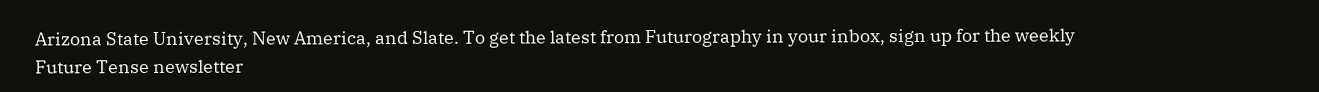Arizona State University, New America, and Slate. To get the latest from Futurography in your inbox, sign up for the weekly Future Tense newsletter